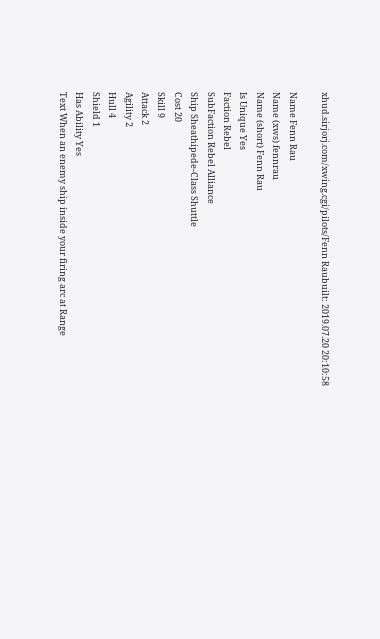xhud.sirjorj.com/xwing.cgi/pilots/Fenn Raubuilt: 2019.07.20 20:10:58

Name Fenn Rau
Name (xws) fennrau
Name (short) Fenn Rau
Is Unique Yes
Faction Rebel
SubFaction Rebel Alliance
Ship Sheathipede-Class Shuttle
Cost 20
Skill 9
Attack 2
Agility 2
Hull 4
Shield 1
Has Ability Yes
Text When an enemy ship inside your firing arc at Range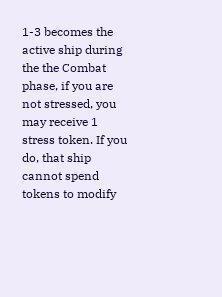1-3 becomes the active ship during the the Combat phase, if you are not stressed, you may receive 1 stress token. If you do, that ship cannot spend tokens to modify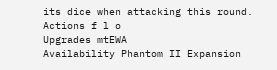its dice when attacking this round.
Actions f l o
Upgrades mtEWA
Availability Phantom II Expansion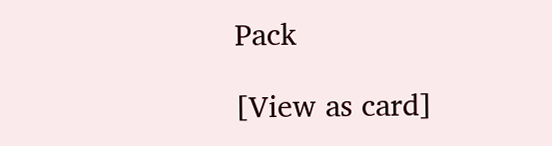Pack

[View as card]